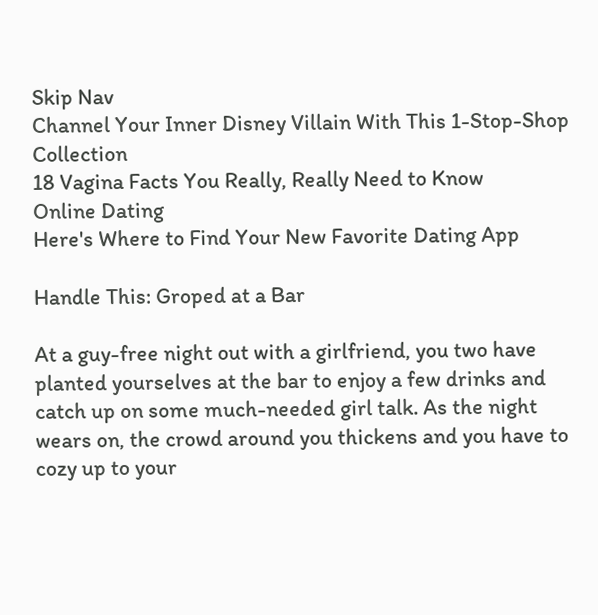Skip Nav
Channel Your Inner Disney Villain With This 1-Stop-Shop Collection
18 Vagina Facts You Really, Really Need to Know
Online Dating
Here's Where to Find Your New Favorite Dating App

Handle This: Groped at a Bar

At a guy-free night out with a girlfriend, you two have planted yourselves at the bar to enjoy a few drinks and catch up on some much-needed girl talk. As the night wears on, the crowd around you thickens and you have to cozy up to your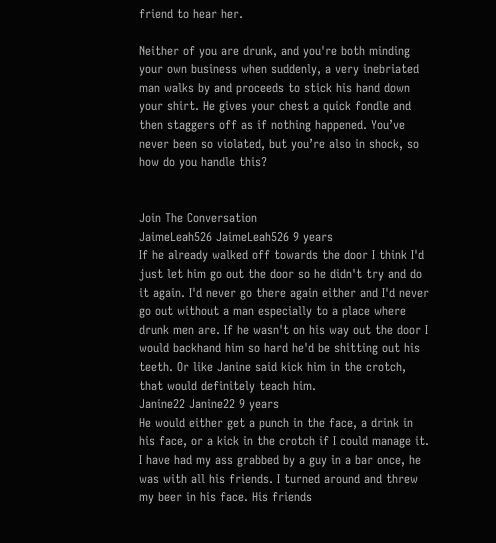friend to hear her.

Neither of you are drunk, and you're both minding your own business when suddenly, a very inebriated man walks by and proceeds to stick his hand down your shirt. He gives your chest a quick fondle and then staggers off as if nothing happened. You’ve never been so violated, but you’re also in shock, so how do you handle this?


Join The Conversation
JaimeLeah526 JaimeLeah526 9 years
If he already walked off towards the door I think I'd just let him go out the door so he didn't try and do it again. I'd never go there again either and I'd never go out without a man especially to a place where drunk men are. If he wasn't on his way out the door I would backhand him so hard he'd be shitting out his teeth. Or like Janine said kick him in the crotch, that would definitely teach him.
Janine22 Janine22 9 years
He would either get a punch in the face, a drink in his face, or a kick in the crotch if I could manage it. I have had my ass grabbed by a guy in a bar once, he was with all his friends. I turned around and threw my beer in his face. His friends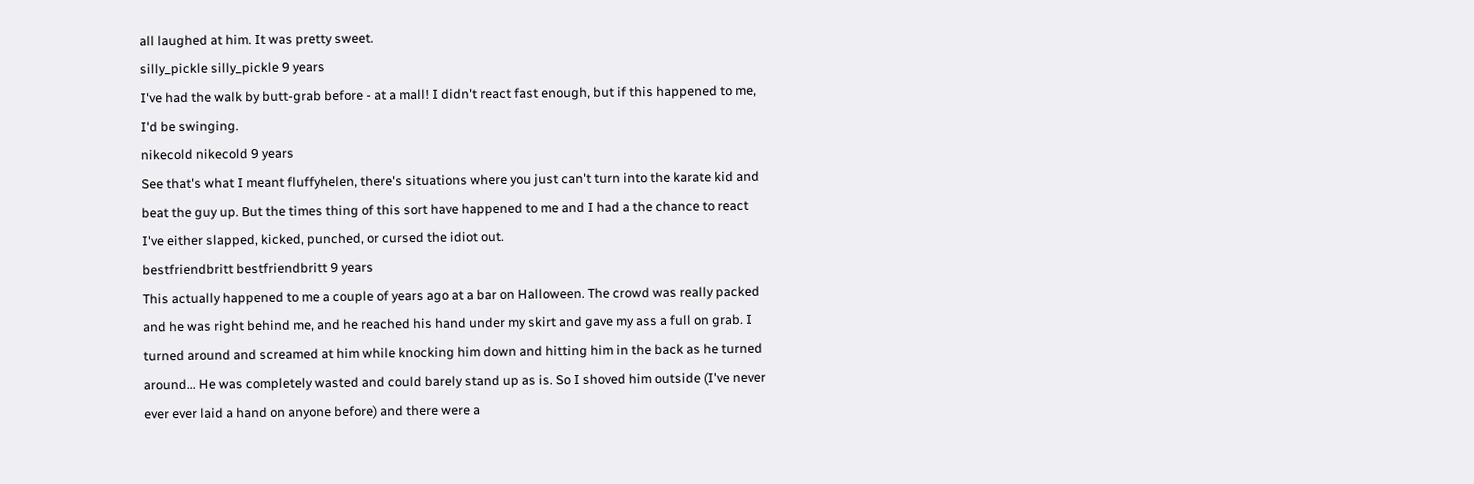all laughed at him. It was pretty sweet.
silly_pickle silly_pickle 9 years
I've had the walk by butt-grab before - at a mall! I didn't react fast enough, but if this happened to me, I'd be swinging.
nikecold nikecold 9 years
See that's what I meant fluffyhelen, there's situations where you just can't turn into the karate kid and beat the guy up. But the times thing of this sort have happened to me and I had a the chance to react I've either slapped, kicked, punched, or cursed the idiot out.
bestfriendbritt bestfriendbritt 9 years
This actually happened to me a couple of years ago at a bar on Halloween. The crowd was really packed and he was right behind me, and he reached his hand under my skirt and gave my ass a full on grab. I turned around and screamed at him while knocking him down and hitting him in the back as he turned around... He was completely wasted and could barely stand up as is. So I shoved him outside (I've never ever ever laid a hand on anyone before) and there were a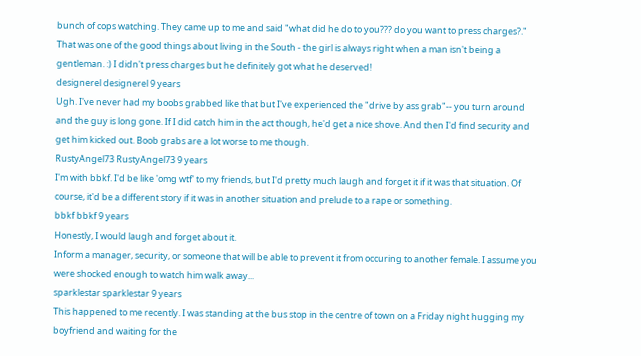bunch of cops watching. They came up to me and said "what did he do to you??? do you want to press charges?." That was one of the good things about living in the South - the girl is always right when a man isn't being a gentleman. :) I didn't press charges but he definitely got what he deserved!
designerel designerel 9 years
Ugh. I've never had my boobs grabbed like that but I've experienced the "drive by ass grab"-- you turn around and the guy is long gone. If I did catch him in the act though, he'd get a nice shove. And then I'd find security and get him kicked out. Boob grabs are a lot worse to me though.
RustyAngel73 RustyAngel73 9 years
I'm with bbkf. I'd be like 'omg wtf' to my friends, but I'd pretty much laugh and forget it if it was that situation. Of course, it'd be a different story if it was in another situation and prelude to a rape or something.
bbkf bbkf 9 years
Honestly, I would laugh and forget about it.
Inform a manager, security, or someone that will be able to prevent it from occuring to another female. I assume you were shocked enough to watch him walk away...
sparklestar sparklestar 9 years
This happened to me recently. I was standing at the bus stop in the centre of town on a Friday night hugging my boyfriend and waiting for the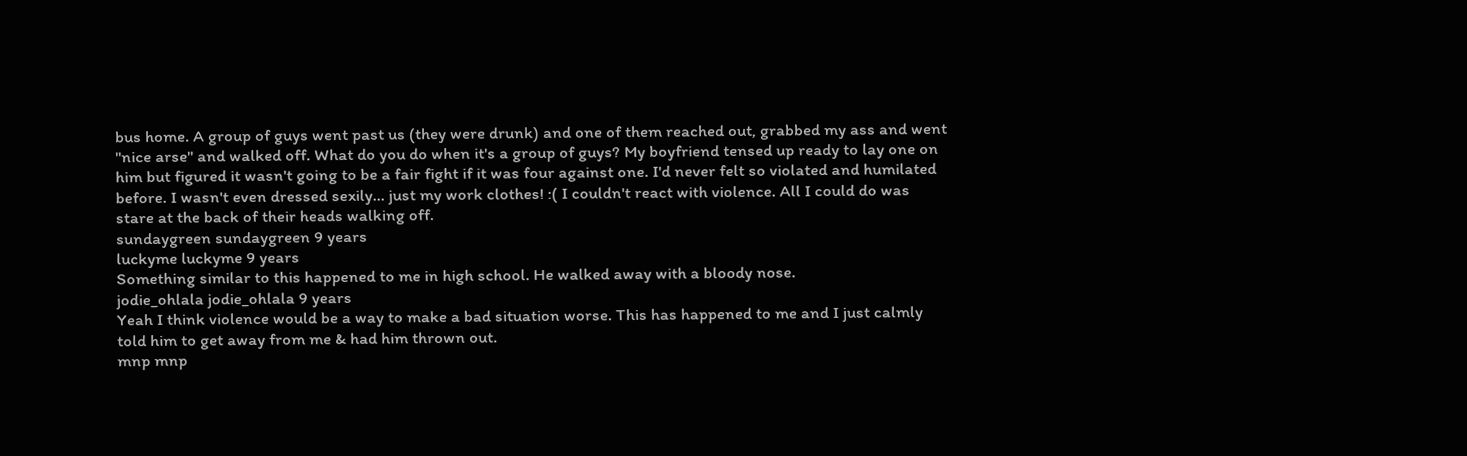bus home. A group of guys went past us (they were drunk) and one of them reached out, grabbed my ass and went "nice arse" and walked off. What do you do when it's a group of guys? My boyfriend tensed up ready to lay one on him but figured it wasn't going to be a fair fight if it was four against one. I'd never felt so violated and humilated before. I wasn't even dressed sexily... just my work clothes! :( I couldn't react with violence. All I could do was stare at the back of their heads walking off.
sundaygreen sundaygreen 9 years
luckyme luckyme 9 years
Something similar to this happened to me in high school. He walked away with a bloody nose.
jodie_ohlala jodie_ohlala 9 years
Yeah I think violence would be a way to make a bad situation worse. This has happened to me and I just calmly told him to get away from me & had him thrown out.
mnp mnp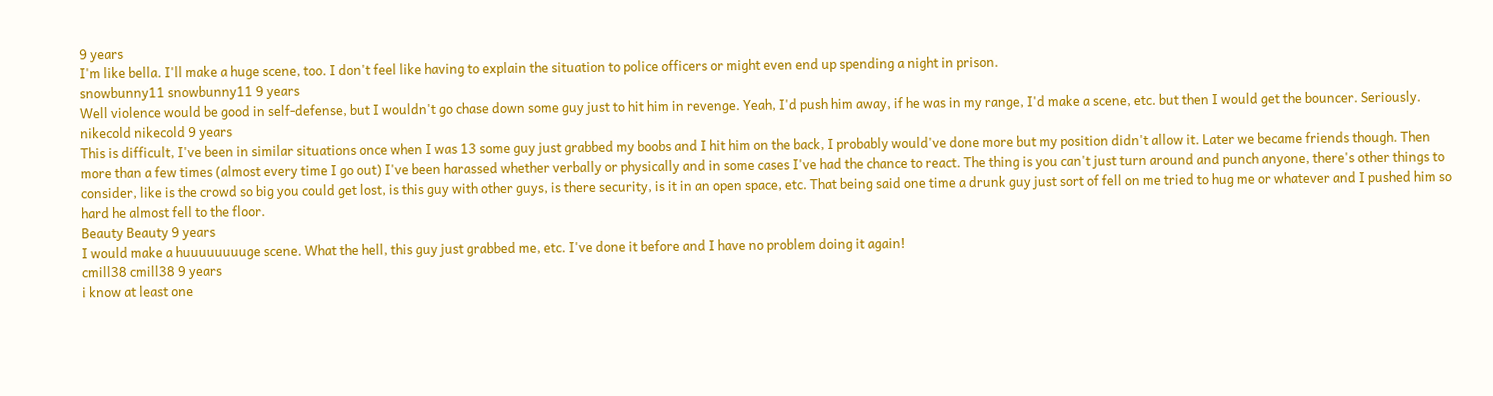9 years
I'm like bella. I'll make a huge scene, too. I don't feel like having to explain the situation to police officers or might even end up spending a night in prison.
snowbunny11 snowbunny11 9 years
Well violence would be good in self-defense, but I wouldn't go chase down some guy just to hit him in revenge. Yeah, I'd push him away, if he was in my range, I'd make a scene, etc. but then I would get the bouncer. Seriously.
nikecold nikecold 9 years
This is difficult, I've been in similar situations once when I was 13 some guy just grabbed my boobs and I hit him on the back, I probably would've done more but my position didn't allow it. Later we became friends though. Then more than a few times (almost every time I go out) I've been harassed whether verbally or physically and in some cases I've had the chance to react. The thing is you can't just turn around and punch anyone, there's other things to consider, like is the crowd so big you could get lost, is this guy with other guys, is there security, is it in an open space, etc. That being said one time a drunk guy just sort of fell on me tried to hug me or whatever and I pushed him so hard he almost fell to the floor.
Beauty Beauty 9 years
I would make a huuuuuuuuge scene. What the hell, this guy just grabbed me, etc. I've done it before and I have no problem doing it again!
cmill38 cmill38 9 years
i know at least one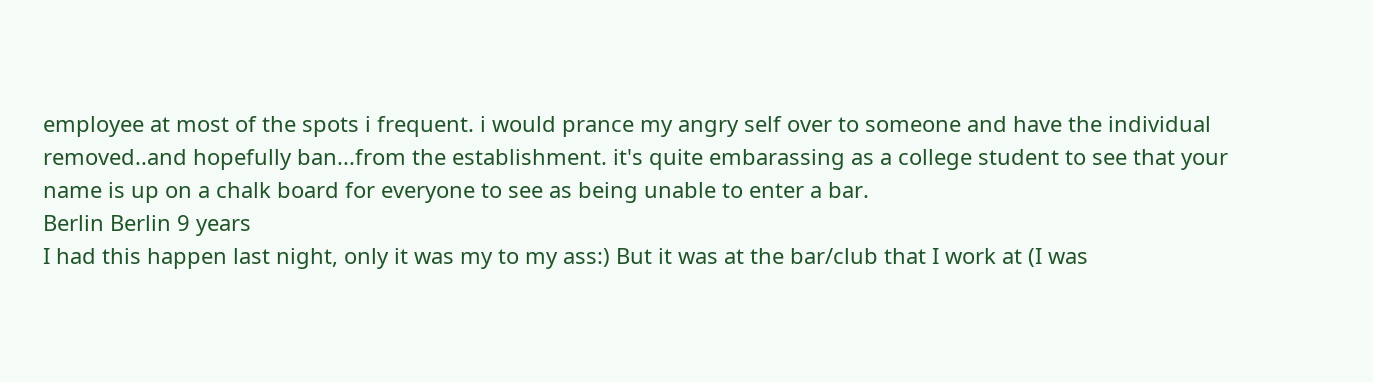employee at most of the spots i frequent. i would prance my angry self over to someone and have the individual removed..and hopefully ban...from the establishment. it's quite embarassing as a college student to see that your name is up on a chalk board for everyone to see as being unable to enter a bar.
Berlin Berlin 9 years
I had this happen last night, only it was my to my ass:) But it was at the bar/club that I work at (I was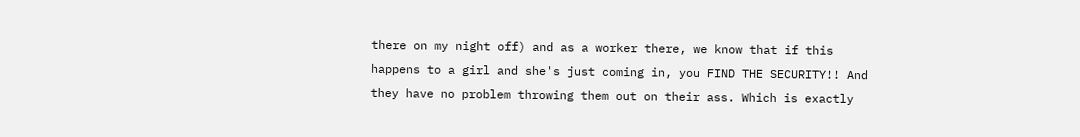there on my night off) and as a worker there, we know that if this happens to a girl and she's just coming in, you FIND THE SECURITY!! And they have no problem throwing them out on their ass. Which is exactly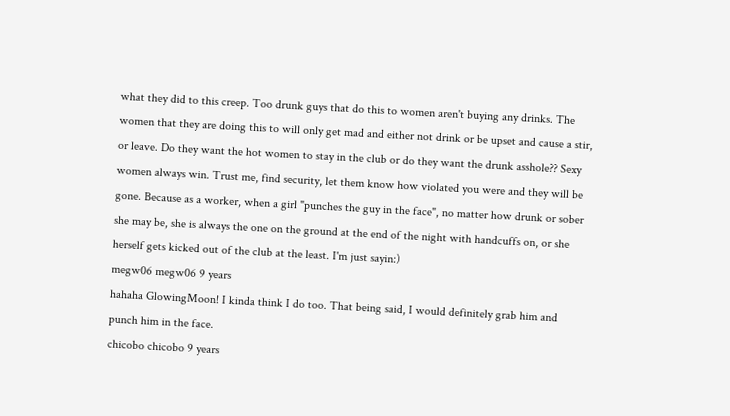what they did to this creep. Too drunk guys that do this to women aren't buying any drinks. The women that they are doing this to will only get mad and either not drink or be upset and cause a stir, or leave. Do they want the hot women to stay in the club or do they want the drunk asshole?? Sexy women always win. Trust me, find security, let them know how violated you were and they will be gone. Because as a worker, when a girl "punches the guy in the face", no matter how drunk or sober she may be, she is always the one on the ground at the end of the night with handcuffs on, or she herself gets kicked out of the club at the least. I'm just sayin:)
megw06 megw06 9 years
hahaha GlowingMoon! I kinda think I do too. That being said, I would definitely grab him and punch him in the face.
chicobo chicobo 9 years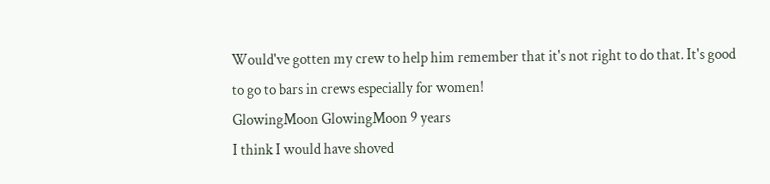Would've gotten my crew to help him remember that it's not right to do that. It's good to go to bars in crews especially for women!
GlowingMoon GlowingMoon 9 years
I think I would have shoved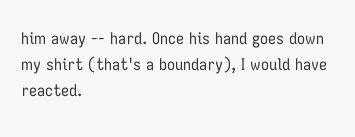him away -- hard. Once his hand goes down my shirt (that's a boundary), I would have reacted.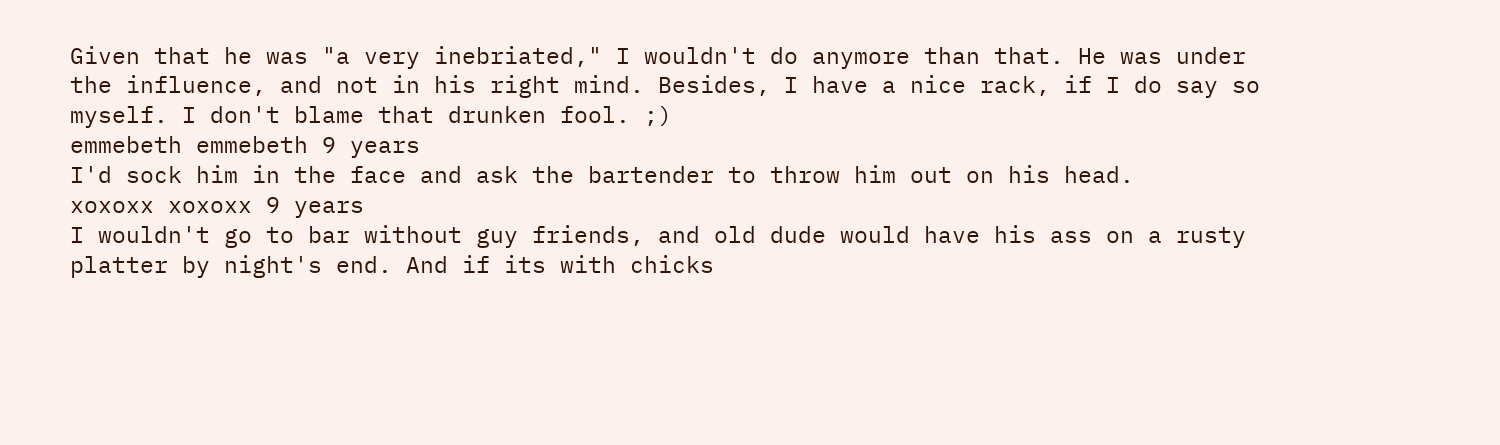Given that he was "a very inebriated," I wouldn't do anymore than that. He was under the influence, and not in his right mind. Besides, I have a nice rack, if I do say so myself. I don't blame that drunken fool. ;)
emmebeth emmebeth 9 years
I'd sock him in the face and ask the bartender to throw him out on his head.
xoxoxx xoxoxx 9 years
I wouldn't go to bar without guy friends, and old dude would have his ass on a rusty platter by night's end. And if its with chicks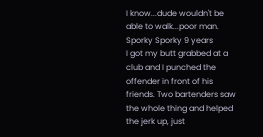I know...dude wouldn't be able to walk...poor man.
Sporky Sporky 9 years
I got my butt grabbed at a club and I punched the offender in front of his friends. Two bartenders saw the whole thing and helped the jerk up, just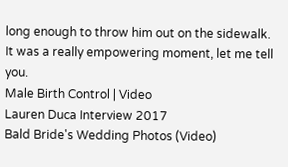long enough to throw him out on the sidewalk. It was a really empowering moment, let me tell you.
Male Birth Control | Video
Lauren Duca Interview 2017
Bald Bride's Wedding Photos (Video)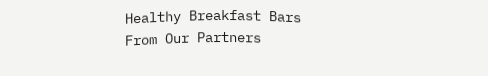Healthy Breakfast Bars
From Our Partners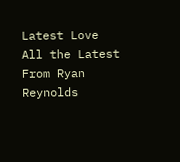Latest Love
All the Latest From Ryan Reynolds